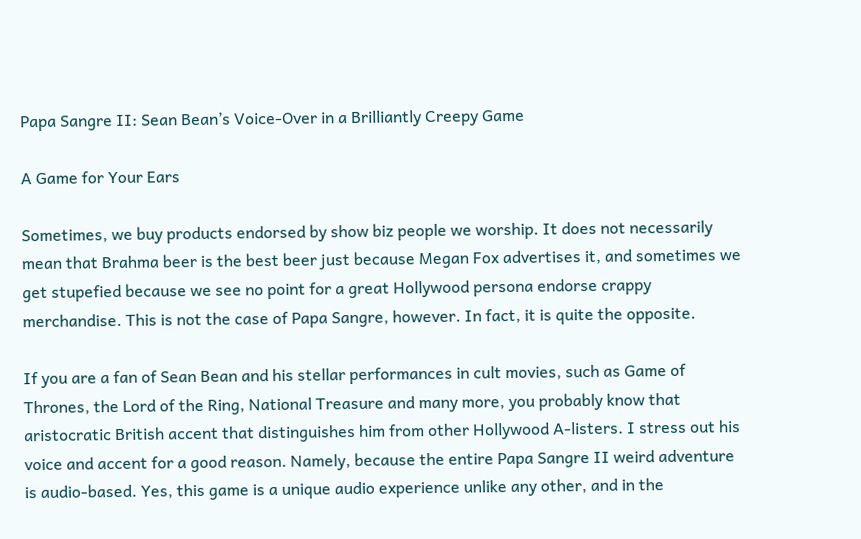Papa Sangre II: Sean Bean’s Voice-Over in a Brilliantly Creepy Game

A Game for Your Ears

Sometimes, we buy products endorsed by show biz people we worship. It does not necessarily mean that Brahma beer is the best beer just because Megan Fox advertises it, and sometimes we get stupefied because we see no point for a great Hollywood persona endorse crappy merchandise. This is not the case of Papa Sangre, however. In fact, it is quite the opposite.

If you are a fan of Sean Bean and his stellar performances in cult movies, such as Game of Thrones, the Lord of the Ring, National Treasure and many more, you probably know that aristocratic British accent that distinguishes him from other Hollywood A-listers. I stress out his voice and accent for a good reason. Namely, because the entire Papa Sangre II weird adventure is audio-based. Yes, this game is a unique audio experience unlike any other, and in the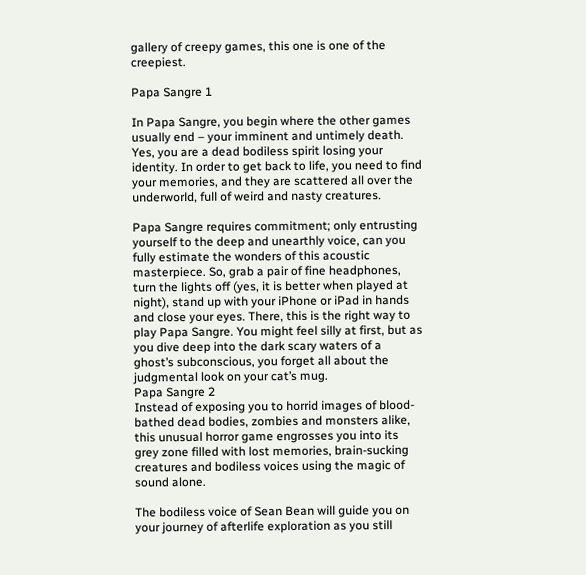gallery of creepy games, this one is one of the creepiest.

Papa Sangre 1

In Papa Sangre, you begin where the other games usually end – your imminent and untimely death. Yes, you are a dead bodiless spirit losing your identity. In order to get back to life, you need to find your memories, and they are scattered all over the underworld, full of weird and nasty creatures.

Papa Sangre requires commitment; only entrusting yourself to the deep and unearthly voice, can you fully estimate the wonders of this acoustic masterpiece. So, grab a pair of fine headphones, turn the lights off (yes, it is better when played at night), stand up with your iPhone or iPad in hands and close your eyes. There, this is the right way to play Papa Sangre. You might feel silly at first, but as you dive deep into the dark scary waters of a ghost’s subconscious, you forget all about the judgmental look on your cat’s mug.
Papa Sangre 2
Instead of exposing you to horrid images of blood-bathed dead bodies, zombies and monsters alike, this unusual horror game engrosses you into its grey zone filled with lost memories, brain-sucking creatures and bodiless voices using the magic of sound alone.

The bodiless voice of Sean Bean will guide you on your journey of afterlife exploration as you still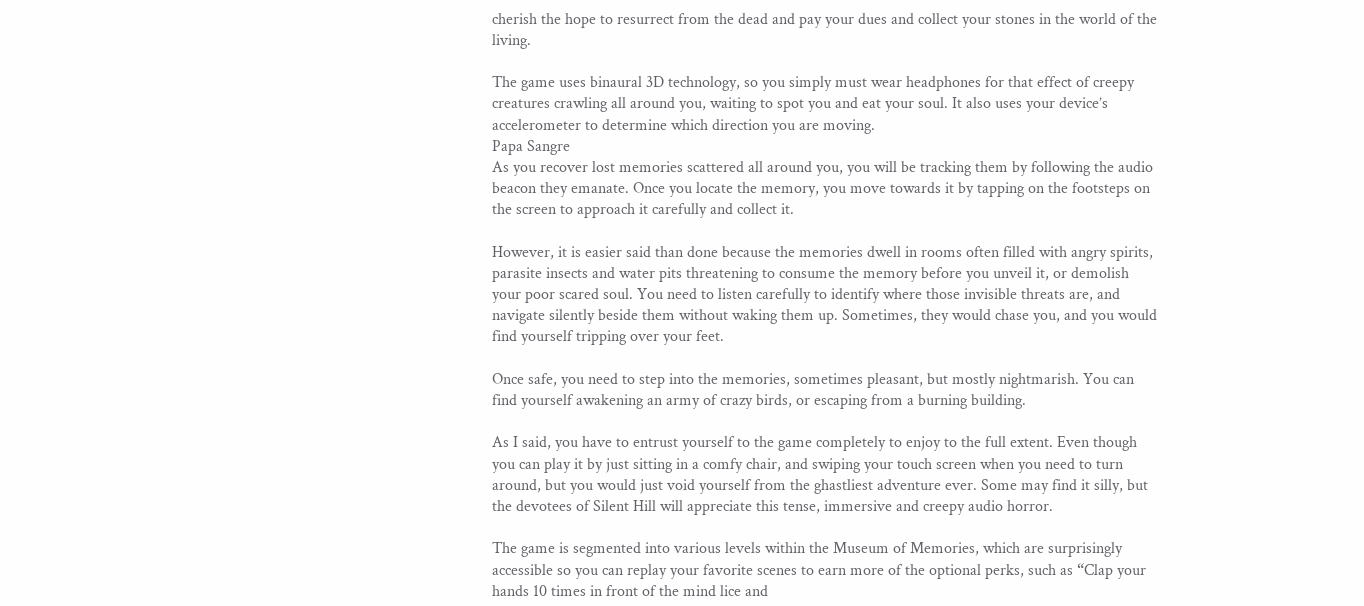cherish the hope to resurrect from the dead and pay your dues and collect your stones in the world of the living.

The game uses binaural 3D technology, so you simply must wear headphones for that effect of creepy creatures crawling all around you, waiting to spot you and eat your soul. It also uses your device’s accelerometer to determine which direction you are moving.
Papa Sangre
As you recover lost memories scattered all around you, you will be tracking them by following the audio beacon they emanate. Once you locate the memory, you move towards it by tapping on the footsteps on the screen to approach it carefully and collect it.

However, it is easier said than done because the memories dwell in rooms often filled with angry spirits, parasite insects and water pits threatening to consume the memory before you unveil it, or demolish your poor scared soul. You need to listen carefully to identify where those invisible threats are, and navigate silently beside them without waking them up. Sometimes, they would chase you, and you would find yourself tripping over your feet.

Once safe, you need to step into the memories, sometimes pleasant, but mostly nightmarish. You can find yourself awakening an army of crazy birds, or escaping from a burning building.

As I said, you have to entrust yourself to the game completely to enjoy to the full extent. Even though you can play it by just sitting in a comfy chair, and swiping your touch screen when you need to turn around, but you would just void yourself from the ghastliest adventure ever. Some may find it silly, but the devotees of Silent Hill will appreciate this tense, immersive and creepy audio horror.

The game is segmented into various levels within the Museum of Memories, which are surprisingly accessible so you can replay your favorite scenes to earn more of the optional perks, such as “Clap your hands 10 times in front of the mind lice and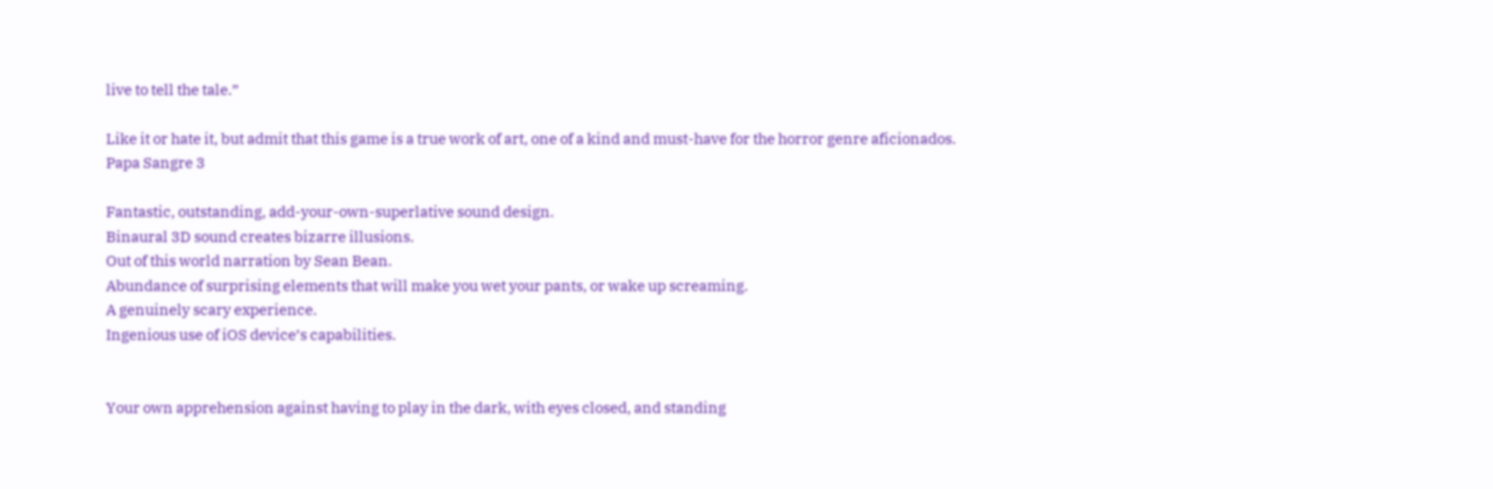live to tell the tale.”

Like it or hate it, but admit that this game is a true work of art, one of a kind and must-have for the horror genre aficionados.
Papa Sangre 3

Fantastic, outstanding, add-your-own-superlative sound design.
Binaural 3D sound creates bizarre illusions.
Out of this world narration by Sean Bean.
Abundance of surprising elements that will make you wet your pants, or wake up screaming.
A genuinely scary experience.
Ingenious use of iOS device’s capabilities.


Your own apprehension against having to play in the dark, with eyes closed, and standing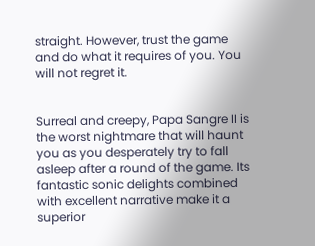straight. However, trust the game and do what it requires of you. You will not regret it.


Surreal and creepy, Papa Sangre II is the worst nightmare that will haunt you as you desperately try to fall asleep after a round of the game. Its fantastic sonic delights combined with excellent narrative make it a superior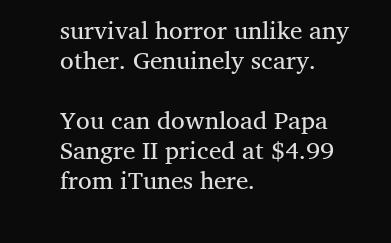survival horror unlike any other. Genuinely scary.

You can download Papa Sangre II priced at $4.99 from iTunes here.